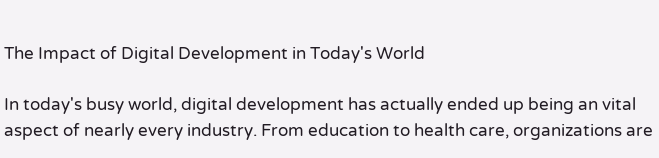The Impact of Digital Development in Today's World

In today's busy world, digital development has actually ended up being an vital aspect of nearly every industry. From education to health care, organizations are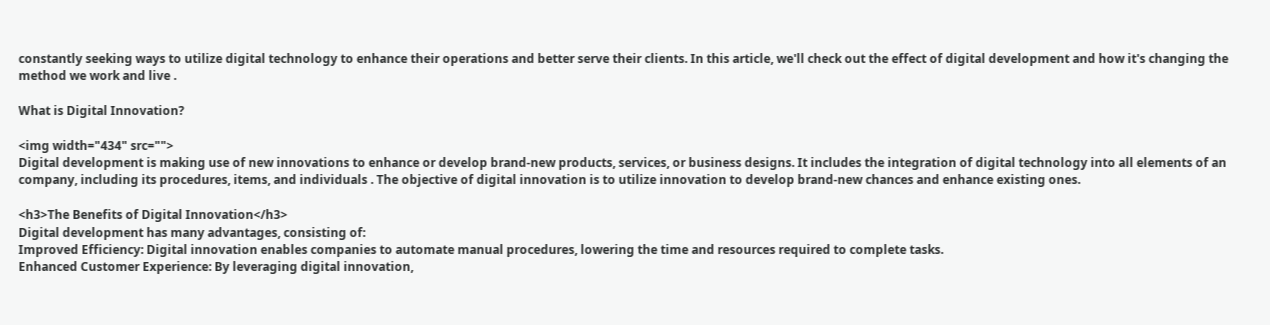constantly seeking ways to utilize digital technology to enhance their operations and better serve their clients. In this article, we'll check out the effect of digital development and how it's changing the method we work and live .

What is Digital Innovation?

<img width="434" src="">
Digital development is making use of new innovations to enhance or develop brand-new products, services, or business designs. It includes the integration of digital technology into all elements of an company, including its procedures, items, and individuals . The objective of digital innovation is to utilize innovation to develop brand-new chances and enhance existing ones.

<h3>The Benefits of Digital Innovation</h3>
Digital development has many advantages, consisting of:
Improved Efficiency: Digital innovation enables companies to automate manual procedures, lowering the time and resources required to complete tasks.
Enhanced Customer Experience: By leveraging digital innovation,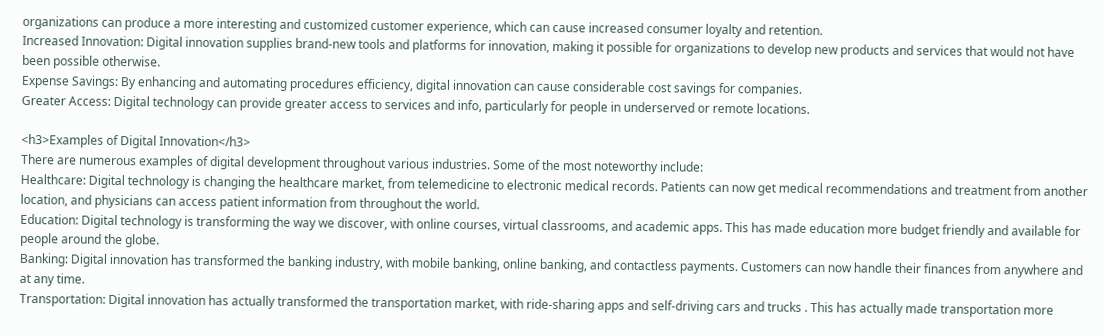organizations can produce a more interesting and customized customer experience, which can cause increased consumer loyalty and retention.
Increased Innovation: Digital innovation supplies brand-new tools and platforms for innovation, making it possible for organizations to develop new products and services that would not have been possible otherwise.
Expense Savings: By enhancing and automating procedures efficiency, digital innovation can cause considerable cost savings for companies.
Greater Access: Digital technology can provide greater access to services and info, particularly for people in underserved or remote locations.

<h3>Examples of Digital Innovation</h3>
There are numerous examples of digital development throughout various industries. Some of the most noteworthy include:
Healthcare: Digital technology is changing the healthcare market, from telemedicine to electronic medical records. Patients can now get medical recommendations and treatment from another location, and physicians can access patient information from throughout the world.
Education: Digital technology is transforming the way we discover, with online courses, virtual classrooms, and academic apps. This has made education more budget friendly and available for people around the globe.
Banking: Digital innovation has transformed the banking industry, with mobile banking, online banking, and contactless payments. Customers can now handle their finances from anywhere and at any time.
Transportation: Digital innovation has actually transformed the transportation market, with ride-sharing apps and self-driving cars and trucks . This has actually made transportation more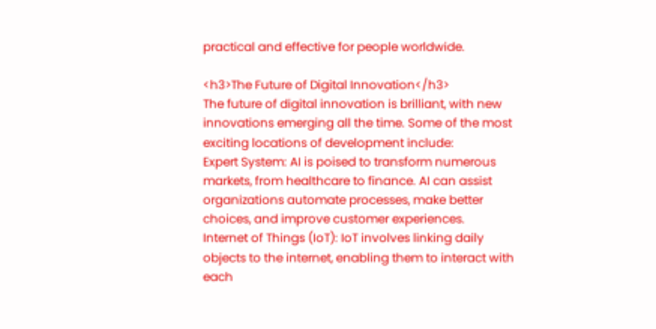practical and effective for people worldwide.

<h3>The Future of Digital Innovation</h3>
The future of digital innovation is brilliant, with new innovations emerging all the time. Some of the most exciting locations of development include:
Expert System: AI is poised to transform numerous markets, from healthcare to finance. AI can assist organizations automate processes, make better choices, and improve customer experiences.
Internet of Things (IoT): IoT involves linking daily objects to the internet, enabling them to interact with each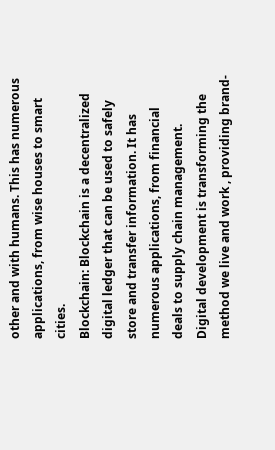other and with humans. This has numerous applications, from wise houses to smart cities.
Blockchain: Blockchain is a decentralized digital ledger that can be used to safely store and transfer information. It has numerous applications, from financial deals to supply chain management.
Digital development is transforming the method we live and work , providing brand-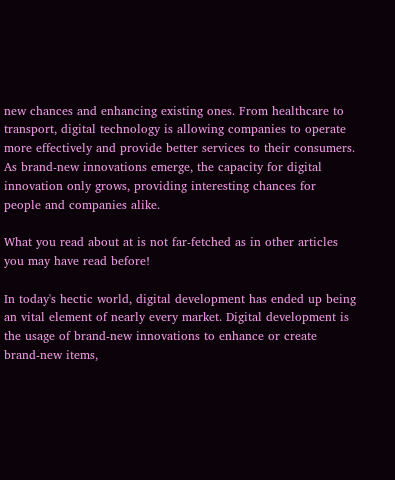new chances and enhancing existing ones. From healthcare to transport, digital technology is allowing companies to operate more effectively and provide better services to their consumers. As brand-new innovations emerge, the capacity for digital innovation only grows, providing interesting chances for people and companies alike.

What you read about at is not far-fetched as in other articles you may have read before!

In today's hectic world, digital development has ended up being an vital element of nearly every market. Digital development is the usage of brand-new innovations to enhance or create brand-new items,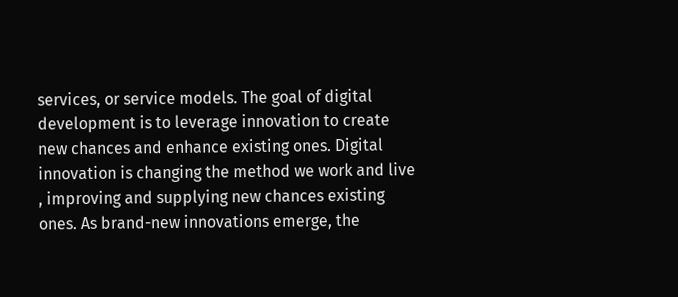services, or service models. The goal of digital development is to leverage innovation to create new chances and enhance existing ones. Digital innovation is changing the method we work and live , improving and supplying new chances existing ones. As brand-new innovations emerge, the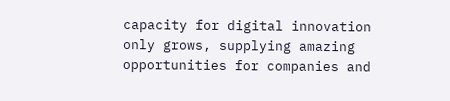capacity for digital innovation only grows, supplying amazing opportunities for companies and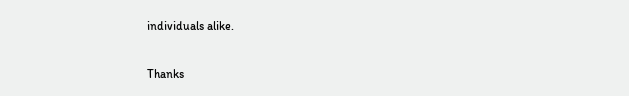individuals alike.

Thanks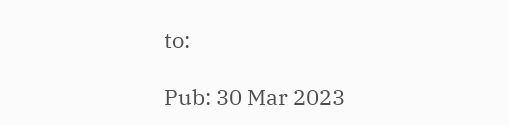to:

Pub: 30 Mar 2023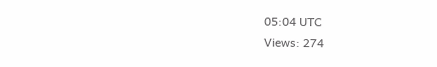05:04 UTC
Views: 274